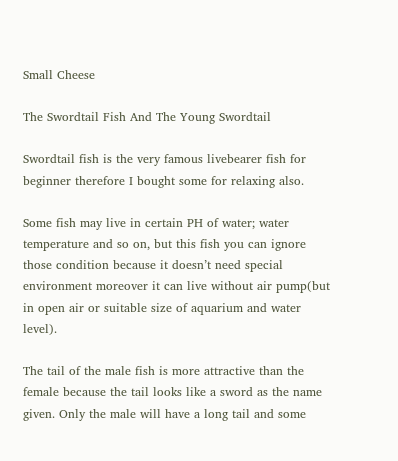Small Cheese

The Swordtail Fish And The Young Swordtail

Swordtail fish is the very famous livebearer fish for beginner therefore I bought some for relaxing also.

Some fish may live in certain PH of water; water temperature and so on, but this fish you can ignore those condition because it doesn’t need special environment moreover it can live without air pump(but in open air or suitable size of aquarium and water level).

The tail of the male fish is more attractive than the female because the tail looks like a sword as the name given. Only the male will have a long tail and some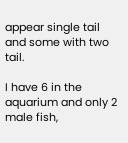appear single tail and some with two tail.

I have 6 in the aquarium and only 2 male fish,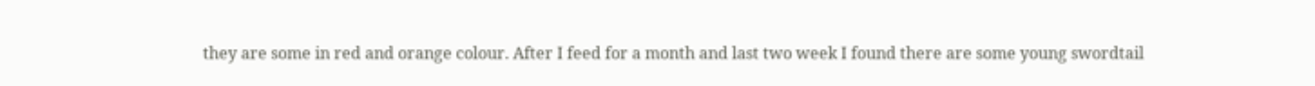they are some in red and orange colour. After I feed for a month and last two week I found there are some young swordtail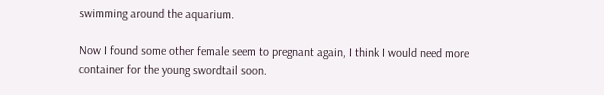swimming around the aquarium.

Now I found some other female seem to pregnant again, I think I would need more container for the young swordtail soon.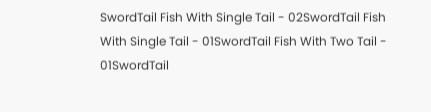SwordTail Fish With Single Tail - 02SwordTail Fish With Single Tail - 01SwordTail Fish With Two Tail - 01SwordTail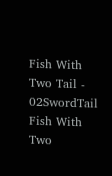Fish With Two Tail - 02SwordTail Fish With Two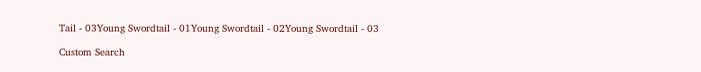Tail - 03Young Swordtail - 01Young Swordtail - 02Young Swordtail - 03

Custom Search